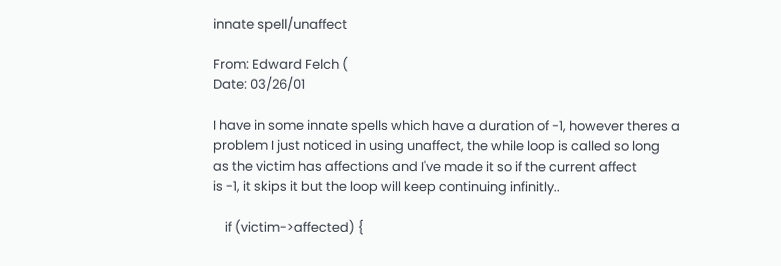innate spell/unaffect

From: Edward Felch (
Date: 03/26/01

I have in some innate spells which have a duration of -1, however theres a
problem I just noticed in using unaffect, the while loop is called so long
as the victim has affections and I've made it so if the current affect
is -1, it skips it but the loop will keep continuing infinitly..

    if (victim->affected) {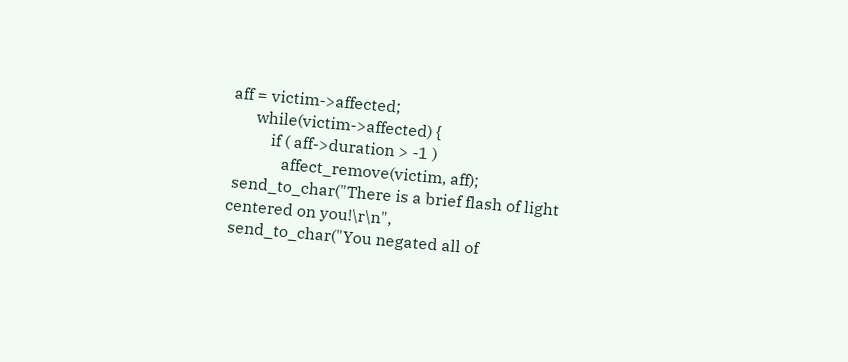aff = victim->affected;
      while(victim->affected) {
          if ( aff->duration > -1 )
             affect_remove(victim, aff);
 send_to_char("There is a brief flash of light centered on you!\r\n",
 send_to_char("You negated all of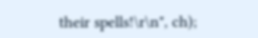their spells!\r\n", ch);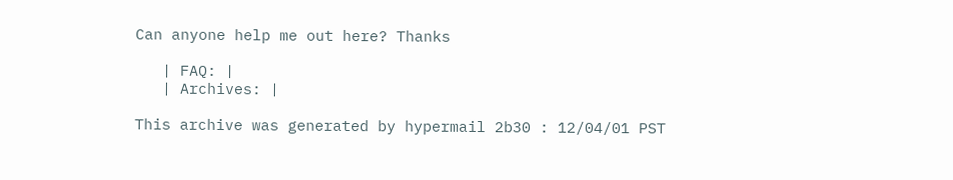Can anyone help me out here? Thanks

   | FAQ: |
   | Archives: |

This archive was generated by hypermail 2b30 : 12/04/01 PST